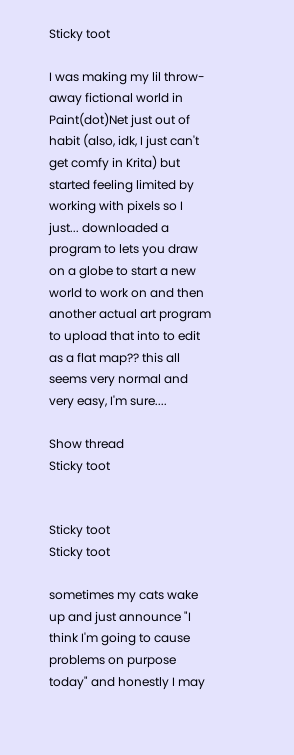Sticky toot

I was making my lil throw-away fictional world in Paint(dot)Net just out of habit (also, idk, I just can't get comfy in Krita) but started feeling limited by working with pixels so I just... downloaded a program to lets you draw on a globe to start a new world to work on and then another actual art program to upload that into to edit as a flat map?? this all seems very normal and very easy, I'm sure....

Show thread
Sticky toot


Sticky toot
Sticky toot

sometimes my cats wake up and just announce "I think I'm going to cause problems on purpose today" and honestly I may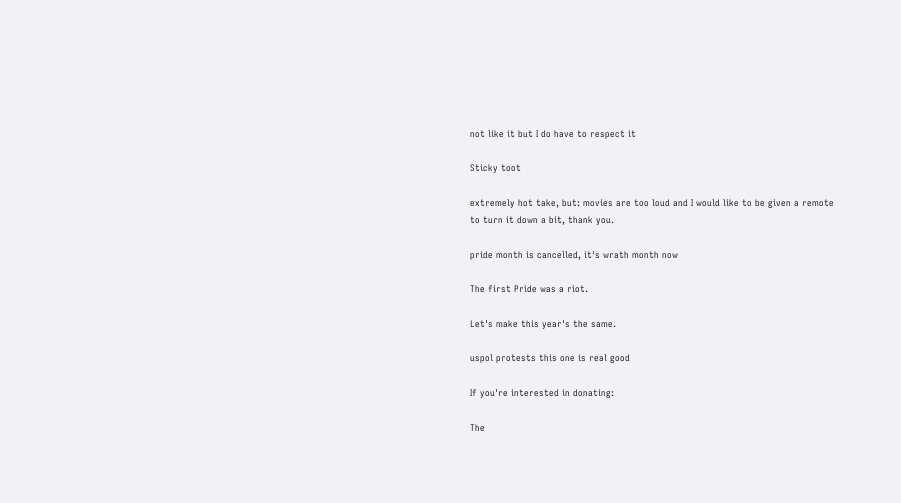not like it but I do have to respect it

Sticky toot

extremely hot take, but: movies are too loud and I would like to be given a remote to turn it down a bit, thank you.

pride month is cancelled, it's wrath month now

The first Pride was a riot.

Let's make this year's the same.

uspol protests this one is real good

If you're interested in donating:

The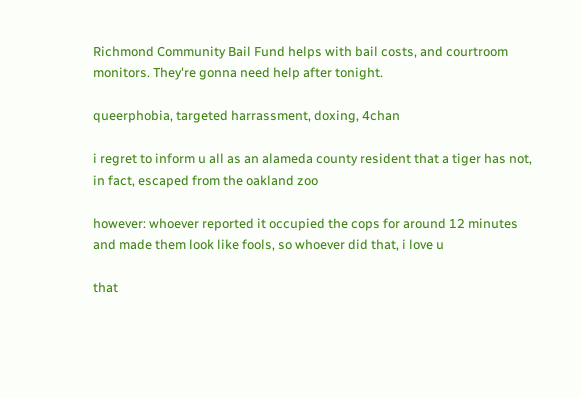Richmond Community Bail Fund helps with bail costs, and courtroom monitors. They're gonna need help after tonight.

queerphobia, targeted harrassment, doxing, 4chan

i regret to inform u all as an alameda county resident that a tiger has not, in fact, escaped from the oakland zoo

however: whoever reported it occupied the cops for around 12 minutes and made them look like fools, so whoever did that, i love u

that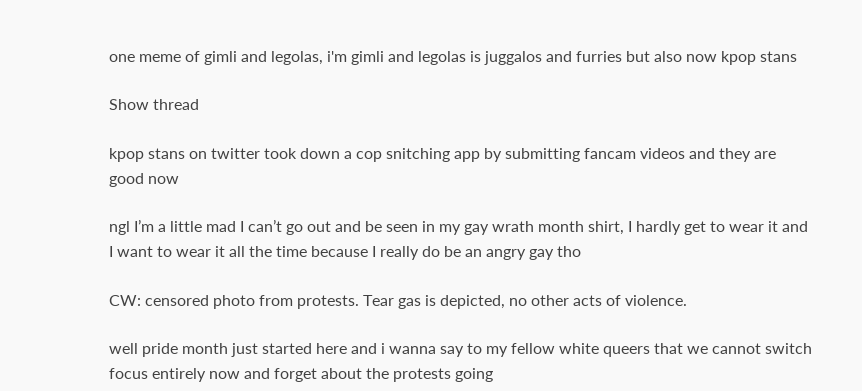one meme of gimli and legolas, i'm gimli and legolas is juggalos and furries but also now kpop stans

Show thread

kpop stans on twitter took down a cop snitching app by submitting fancam videos and they are good now

ngl I’m a little mad I can’t go out and be seen in my gay wrath month shirt, I hardly get to wear it and I want to wear it all the time because I really do be an angry gay tho

CW: censored photo from protests. Tear gas is depicted, no other acts of violence.

well pride month just started here and i wanna say to my fellow white queers that we cannot switch focus entirely now and forget about the protests going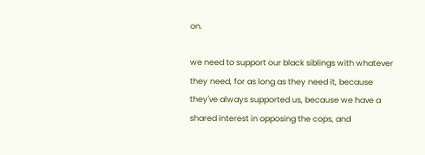on.

we need to support our black siblings with whatever they need, for as long as they need it, because they've always supported us, because we have a shared interest in opposing the cops, and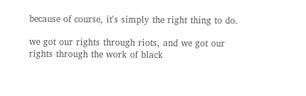because of course, it's simply the right thing to do.

we got our rights through riots, and we got our rights through the work of black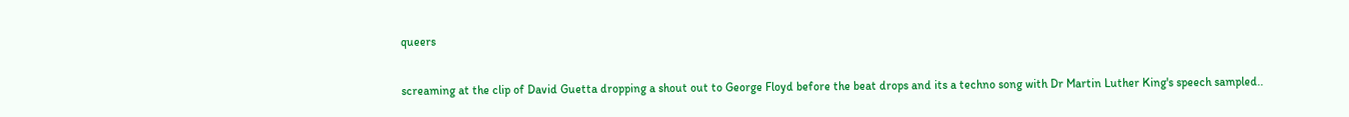queers

screaming at the clip of David Guetta dropping a shout out to George Floyd before the beat drops and its a techno song with Dr Martin Luther King's speech sampled..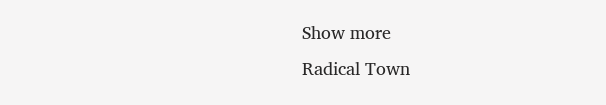Show more
Radical Town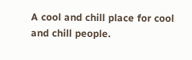A cool and chill place for cool and chill people.